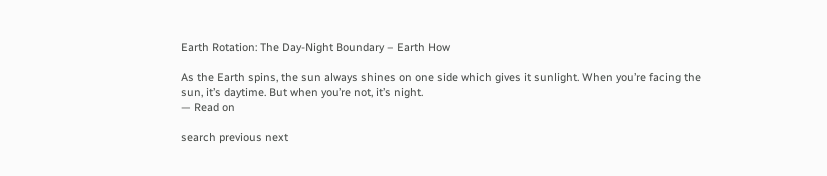Earth Rotation: The Day-Night Boundary – Earth How

As the Earth spins, the sun always shines on one side which gives it sunlight. When you’re facing the sun, it’s daytime. But when you’re not, it’s night.
— Read on

search previous next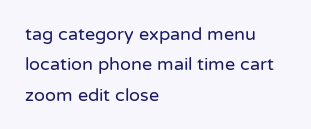tag category expand menu location phone mail time cart zoom edit close